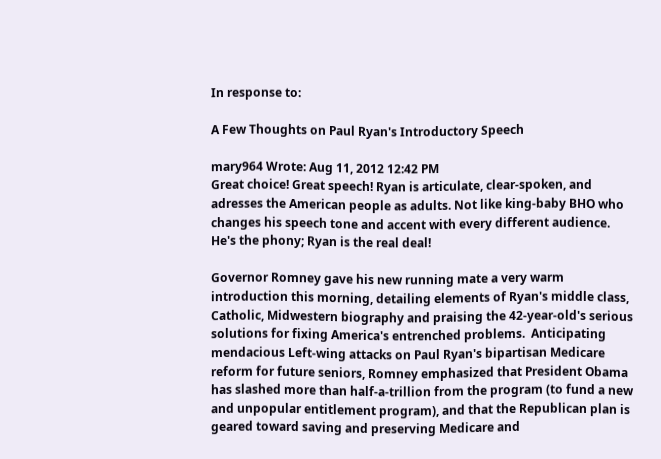In response to:

A Few Thoughts on Paul Ryan's Introductory Speech

mary964 Wrote: Aug 11, 2012 12:42 PM
Great choice! Great speech! Ryan is articulate, clear-spoken, and adresses the American people as adults. Not like king-baby BHO who changes his speech tone and accent with every different audience. He's the phony; Ryan is the real deal!

Governor Romney gave his new running mate a very warm introduction this morning, detailing elements of Ryan's middle class, Catholic, Midwestern biography and praising the 42-year-old's serious solutions for fixing America's entrenched problems.  Anticipating mendacious Left-wing attacks on Paul Ryan's bipartisan Medicare reform for future seniors, Romney emphasized that President Obama has slashed more than half-a-trillion from the program (to fund a new and unpopular entitlement program), and that the Republican plan is geared toward saving and preserving Medicare and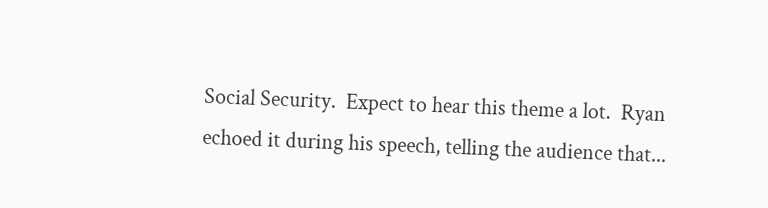Social Security.  Expect to hear this theme a lot.  Ryan echoed it during his speech, telling the audience that...